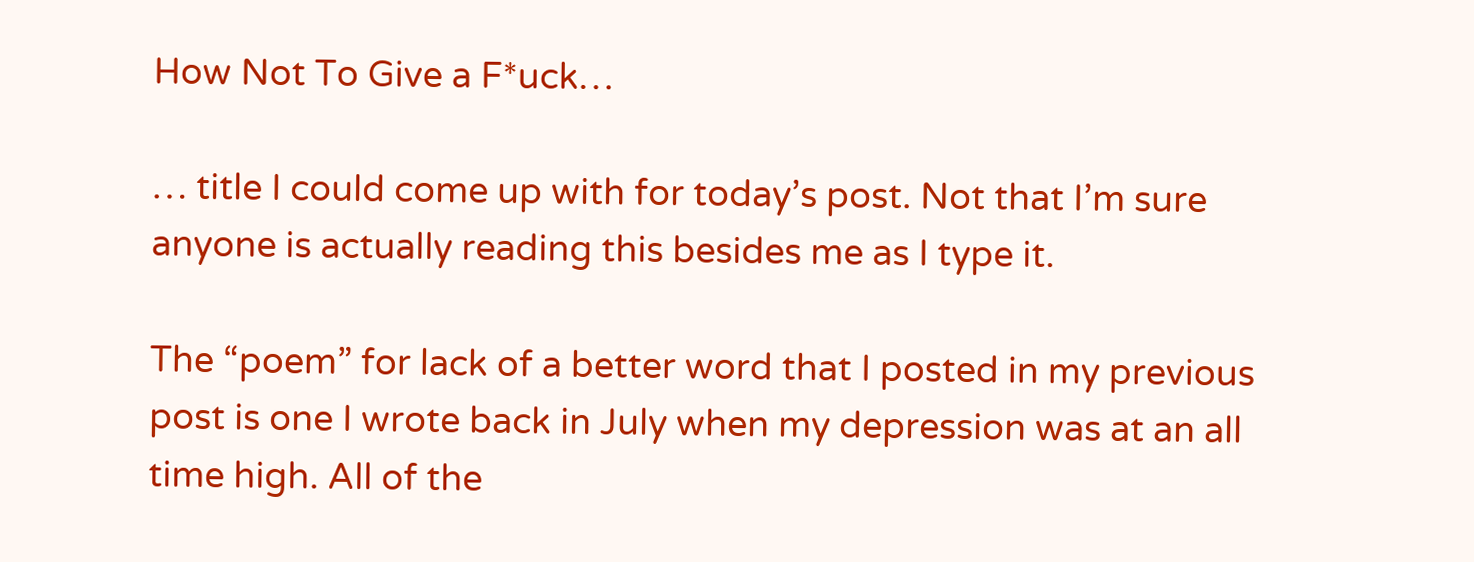How Not To Give a F*uck…

… title I could come up with for today’s post. Not that I’m sure anyone is actually reading this besides me as I type it.

The “poem” for lack of a better word that I posted in my previous post is one I wrote back in July when my depression was at an all time high. All of the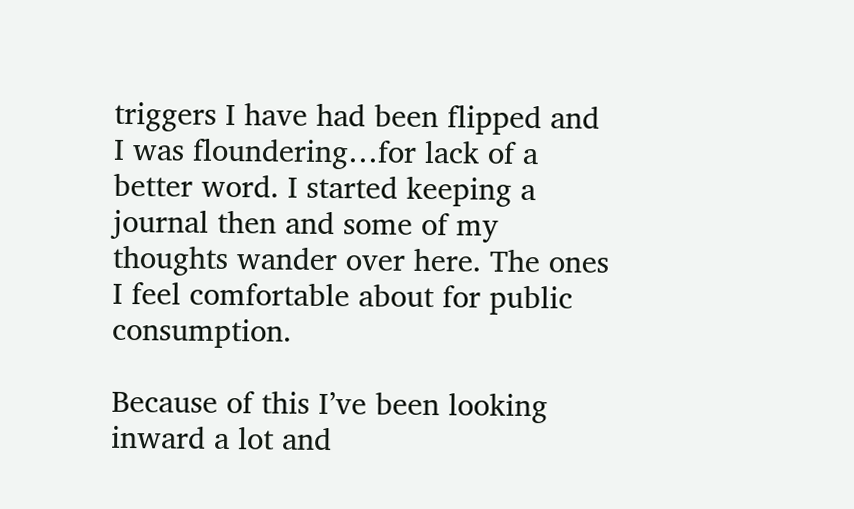triggers I have had been flipped and I was floundering…for lack of a better word. I started keeping a journal then and some of my thoughts wander over here. The ones I feel comfortable about for public consumption.

Because of this I’ve been looking inward a lot and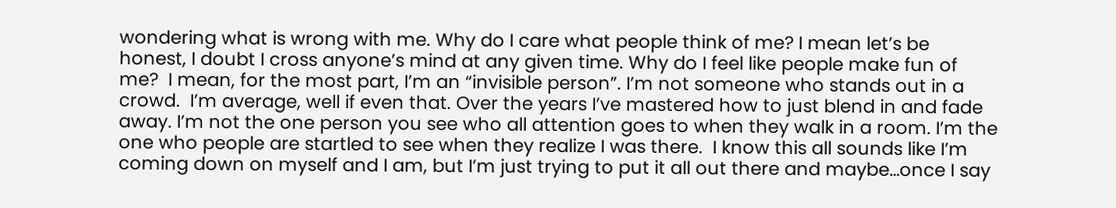wondering what is wrong with me. Why do I care what people think of me? I mean let’s be honest, I doubt I cross anyone’s mind at any given time. Why do I feel like people make fun of me?  I mean, for the most part, I’m an “invisible person”. I’m not someone who stands out in a crowd.  I’m average, well if even that. Over the years I’ve mastered how to just blend in and fade away. I’m not the one person you see who all attention goes to when they walk in a room. I’m the one who people are startled to see when they realize I was there.  I know this all sounds like I’m coming down on myself and I am, but I’m just trying to put it all out there and maybe…once I say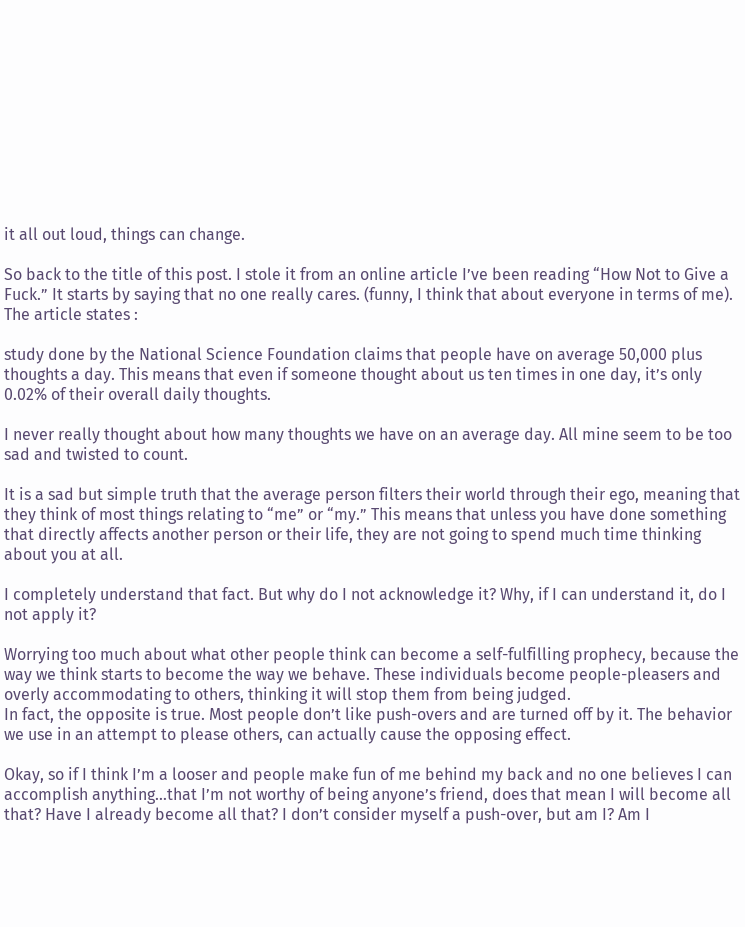it all out loud, things can change.

So back to the title of this post. I stole it from an online article I’ve been reading “How Not to Give a Fuck.” It starts by saying that no one really cares. (funny, I think that about everyone in terms of me). The article states :

study done by the National Science Foundation claims that people have on average 50,000 plus thoughts a day. This means that even if someone thought about us ten times in one day, it’s only 0.02% of their overall daily thoughts.

I never really thought about how many thoughts we have on an average day. All mine seem to be too sad and twisted to count.

It is a sad but simple truth that the average person filters their world through their ego, meaning that they think of most things relating to “me” or “my.” This means that unless you have done something that directly affects another person or their life, they are not going to spend much time thinking about you at all.

I completely understand that fact. But why do I not acknowledge it? Why, if I can understand it, do I not apply it?

Worrying too much about what other people think can become a self-fulfilling prophecy, because the way we think starts to become the way we behave. These individuals become people-pleasers and overly accommodating to others, thinking it will stop them from being judged.
In fact, the opposite is true. Most people don’t like push-overs and are turned off by it. The behavior we use in an attempt to please others, can actually cause the opposing effect.

Okay, so if I think I’m a looser and people make fun of me behind my back and no one believes I can accomplish anything…that I’m not worthy of being anyone’s friend, does that mean I will become all that? Have I already become all that? I don’t consider myself a push-over, but am I? Am I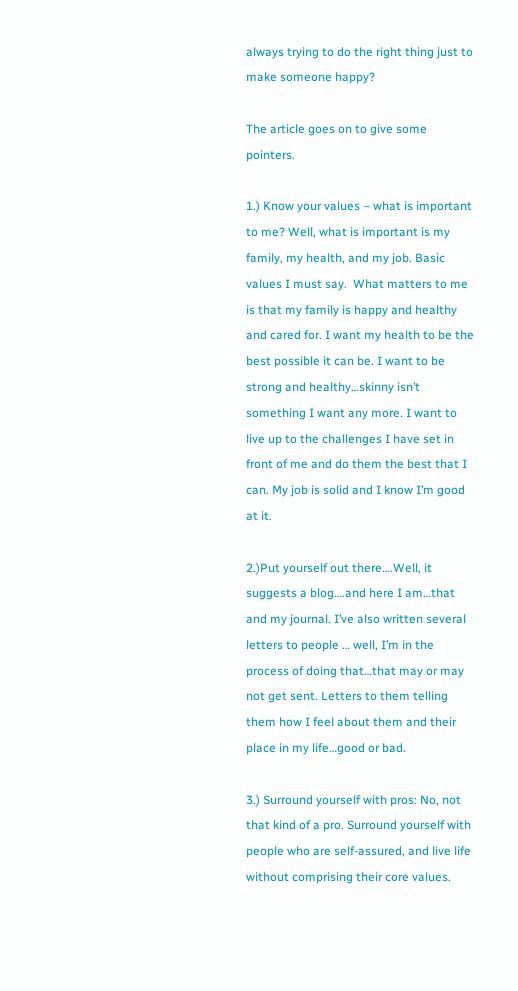always trying to do the right thing just to make someone happy?

The article goes on to give some pointers.

1.) Know your values – what is important to me? Well, what is important is my family, my health, and my job. Basic values I must say.  What matters to me is that my family is happy and healthy and cared for. I want my health to be the best possible it can be. I want to be strong and healthy…skinny isn’t something I want any more. I want to live up to the challenges I have set in front of me and do them the best that I can. My job is solid and I know I’m good at it.

2.)Put yourself out there….Well, it suggests a blog….and here I am…that and my journal. I’ve also written several letters to people … well, I’m in the process of doing that…that may or may not get sent. Letters to them telling them how I feel about them and their place in my life…good or bad.

3.) Surround yourself with pros: No, not that kind of a pro. Surround yourself with people who are self-assured, and live life without comprising their core values.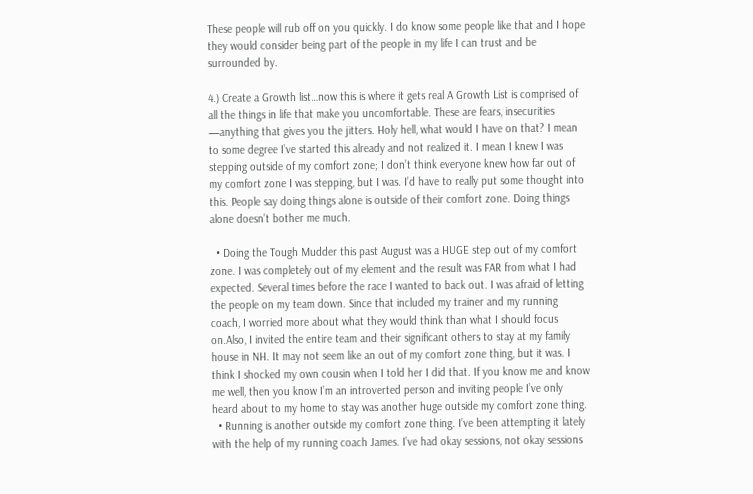These people will rub off on you quickly. I do know some people like that and I hope they would consider being part of the people in my life I can trust and be surrounded by.

4.) Create a Growth list…now this is where it gets real A Growth List is comprised of all the things in life that make you uncomfortable. These are fears, insecurities —anything that gives you the jitters. Holy hell, what would I have on that? I mean to some degree I’ve started this already and not realized it. I mean I knew I was stepping outside of my comfort zone; I don’t think everyone knew how far out of my comfort zone I was stepping, but I was. I’d have to really put some thought into this. People say doing things alone is outside of their comfort zone. Doing things alone doesn’t bother me much.

  • Doing the Tough Mudder this past August was a HUGE step out of my comfort zone. I was completely out of my element and the result was FAR from what I had expected. Several times before the race I wanted to back out. I was afraid of letting the people on my team down. Since that included my trainer and my running coach, I worried more about what they would think than what I should focus on.Also, I invited the entire team and their significant others to stay at my family house in NH. It may not seem like an out of my comfort zone thing, but it was. I think I shocked my own cousin when I told her I did that. If you know me and know me well, then you know I’m an introverted person and inviting people I’ve only heard about to my home to stay was another huge outside my comfort zone thing.
  • Running is another outside my comfort zone thing. I’ve been attempting it lately with the help of my running coach James. I’ve had okay sessions, not okay sessions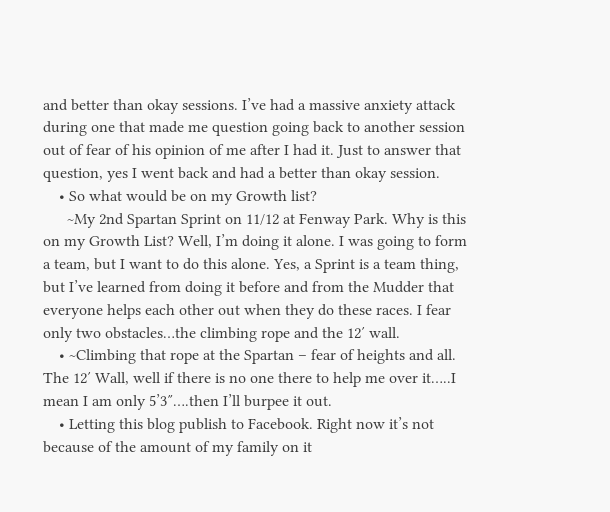and better than okay sessions. I’ve had a massive anxiety attack during one that made me question going back to another session out of fear of his opinion of me after I had it. Just to answer that question, yes I went back and had a better than okay session.
    • So what would be on my Growth list?
      ~My 2nd Spartan Sprint on 11/12 at Fenway Park. Why is this on my Growth List? Well, I’m doing it alone. I was going to form a team, but I want to do this alone. Yes, a Sprint is a team thing, but I’ve learned from doing it before and from the Mudder that everyone helps each other out when they do these races. I fear only two obstacles…the climbing rope and the 12′ wall.
    • ~Climbing that rope at the Spartan – fear of heights and all. The 12′ Wall, well if there is no one there to help me over it…..I mean I am only 5’3″….then I’ll burpee it out.
    • Letting this blog publish to Facebook. Right now it’s not because of the amount of my family on it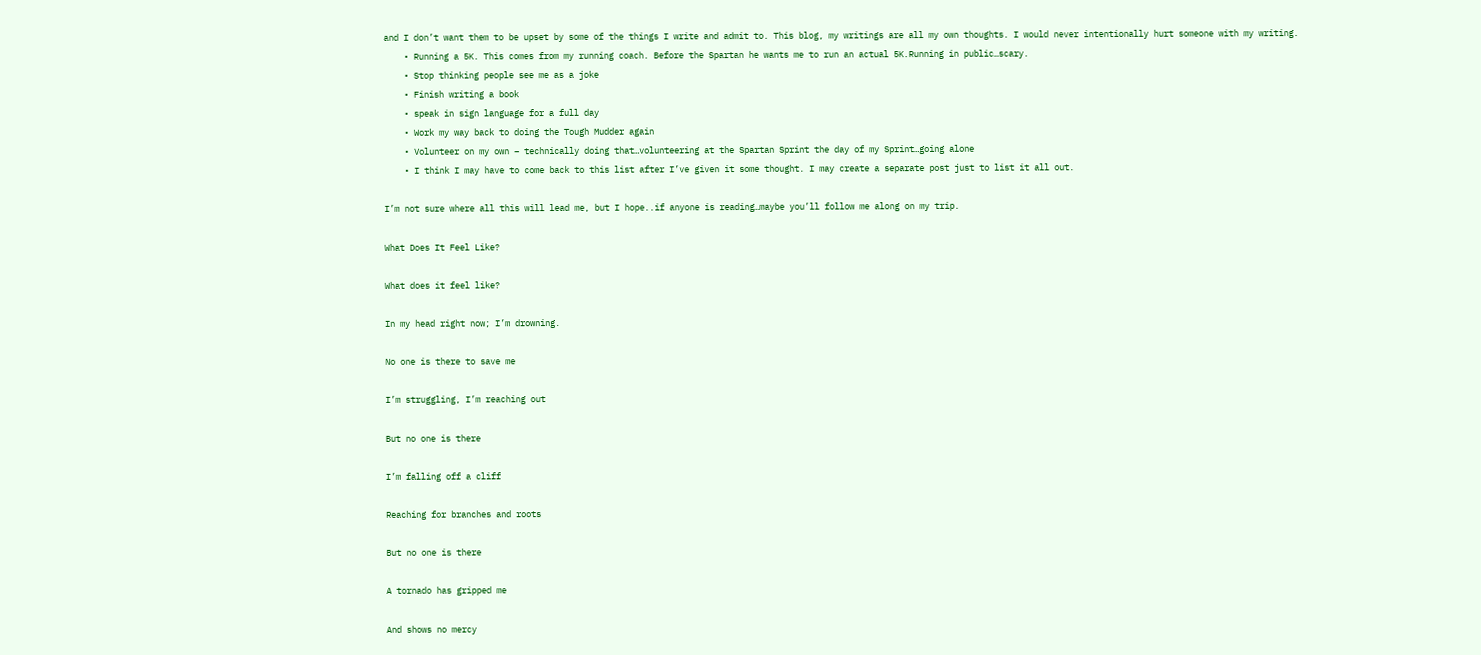and I don’t want them to be upset by some of the things I write and admit to. This blog, my writings are all my own thoughts. I would never intentionally hurt someone with my writing.
    • Running a 5K. This comes from my running coach. Before the Spartan he wants me to run an actual 5K.Running in public…scary.
    • Stop thinking people see me as a joke
    • Finish writing a book
    • speak in sign language for a full day
    • Work my way back to doing the Tough Mudder again
    • Volunteer on my own – technically doing that…volunteering at the Spartan Sprint the day of my Sprint…going alone
    • I think I may have to come back to this list after I’ve given it some thought. I may create a separate post just to list it all out.

I’m not sure where all this will lead me, but I hope..if anyone is reading…maybe you’ll follow me along on my trip.

What Does It Feel Like?

What does it feel like?

In my head right now; I’m drowning.

No one is there to save me

I’m struggling, I’m reaching out

But no one is there

I’m falling off a cliff

Reaching for branches and roots

But no one is there

A tornado has gripped me

And shows no mercy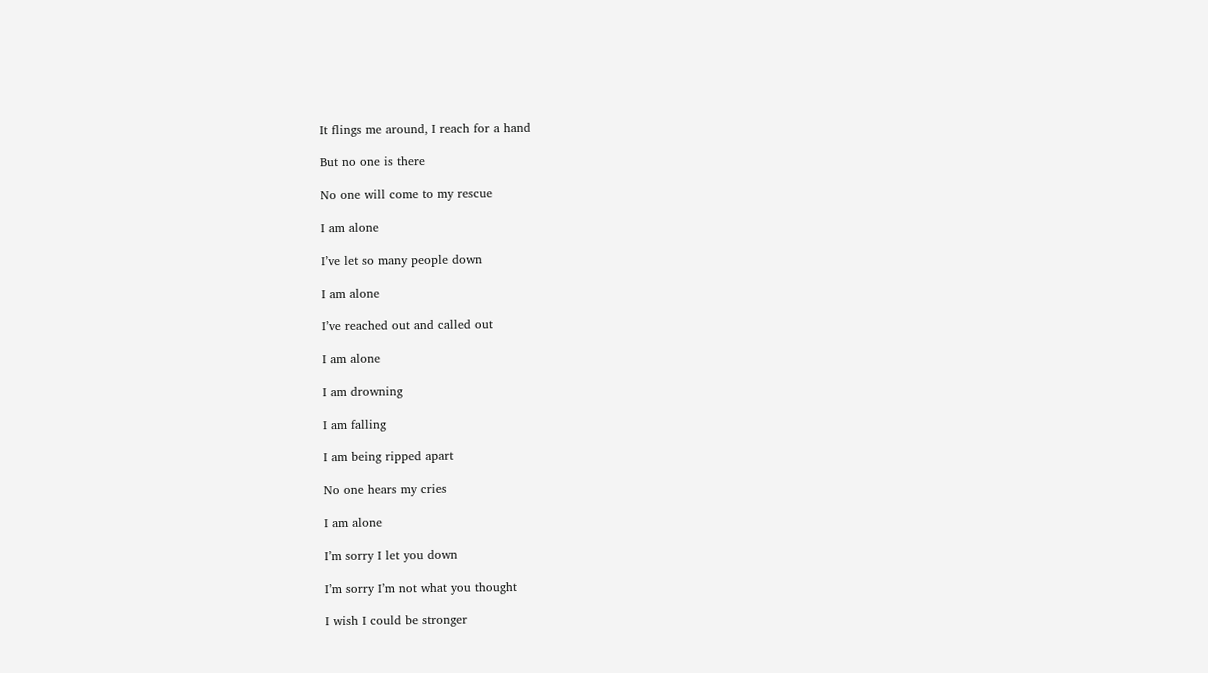It flings me around, I reach for a hand

But no one is there

No one will come to my rescue

I am alone

I’ve let so many people down

I am alone

I’ve reached out and called out

I am alone

I am drowning

I am falling

I am being ripped apart

No one hears my cries

I am alone

I’m sorry I let you down

I’m sorry I’m not what you thought

I wish I could be stronger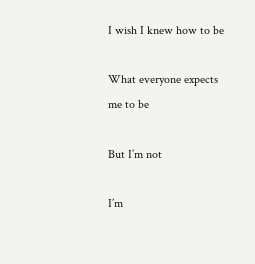I wish I knew how to be

What everyone expects me to be

But I’m not

I’m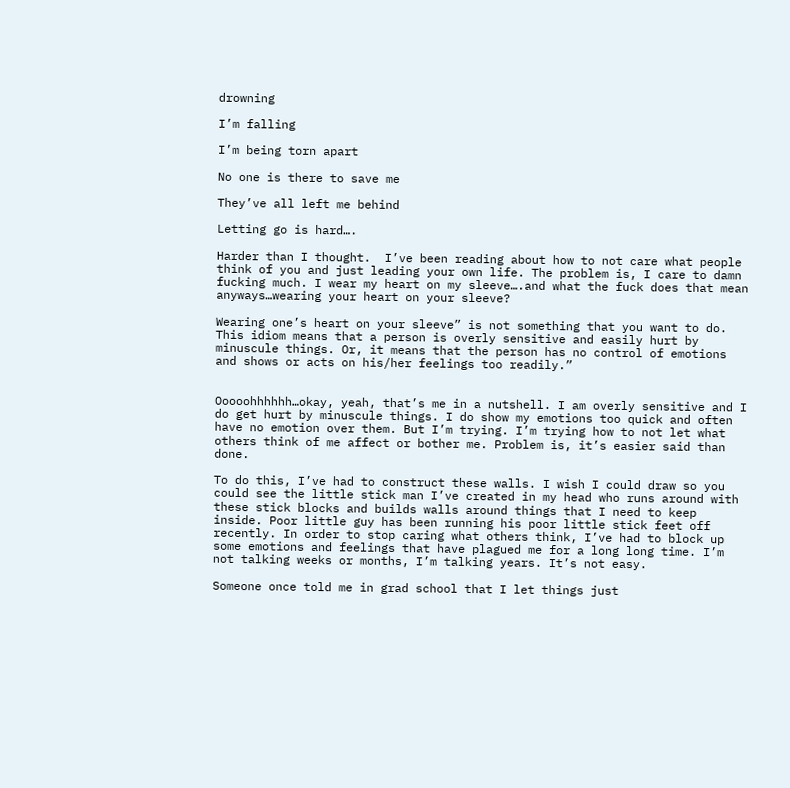drowning

I’m falling

I’m being torn apart

No one is there to save me

They’ve all left me behind

Letting go is hard….

Harder than I thought.  I’ve been reading about how to not care what people think of you and just leading your own life. The problem is, I care to damn fucking much. I wear my heart on my sleeve….and what the fuck does that mean anyways…wearing your heart on your sleeve?

Wearing one’s heart on your sleeve” is not something that you want to do. This idiom means that a person is overly sensitive and easily hurt by minuscule things. Or, it means that the person has no control of emotions and shows or acts on his/her feelings too readily.”


Ooooohhhhhh…okay, yeah, that’s me in a nutshell. I am overly sensitive and I do get hurt by minuscule things. I do show my emotions too quick and often have no emotion over them. But I’m trying. I’m trying how to not let what others think of me affect or bother me. Problem is, it’s easier said than done.

To do this, I’ve had to construct these walls. I wish I could draw so you could see the little stick man I’ve created in my head who runs around with these stick blocks and builds walls around things that I need to keep inside. Poor little guy has been running his poor little stick feet off recently. In order to stop caring what others think, I’ve had to block up some emotions and feelings that have plagued me for a long long time. I’m not talking weeks or months, I’m talking years. It’s not easy.

Someone once told me in grad school that I let things just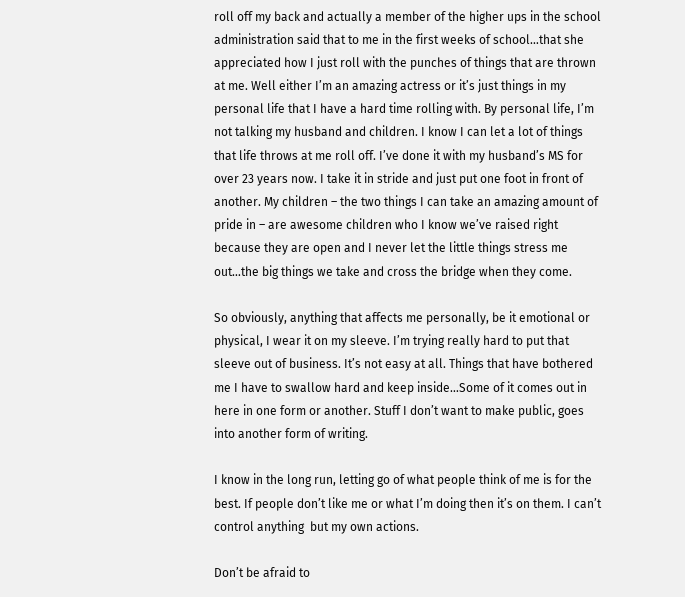roll off my back and actually a member of the higher ups in the school administration said that to me in the first weeks of school…that she appreciated how I just roll with the punches of things that are thrown at me. Well either I’m an amazing actress or it’s just things in my personal life that I have a hard time rolling with. By personal life, I’m not talking my husband and children. I know I can let a lot of things that life throws at me roll off. I’ve done it with my husband’s MS for over 23 years now. I take it in stride and just put one foot in front of another. My children – the two things I can take an amazing amount of pride in – are awesome children who I know we’ve raised right because they are open and I never let the little things stress me out…the big things we take and cross the bridge when they come.

So obviously, anything that affects me personally, be it emotional or physical, I wear it on my sleeve. I’m trying really hard to put that sleeve out of business. It’s not easy at all. Things that have bothered me I have to swallow hard and keep inside…Some of it comes out in here in one form or another. Stuff I don’t want to make public, goes into another form of writing.

I know in the long run, letting go of what people think of me is for the best. If people don’t like me or what I’m doing then it’s on them. I can’t control anything  but my own actions.

Don’t be afraid to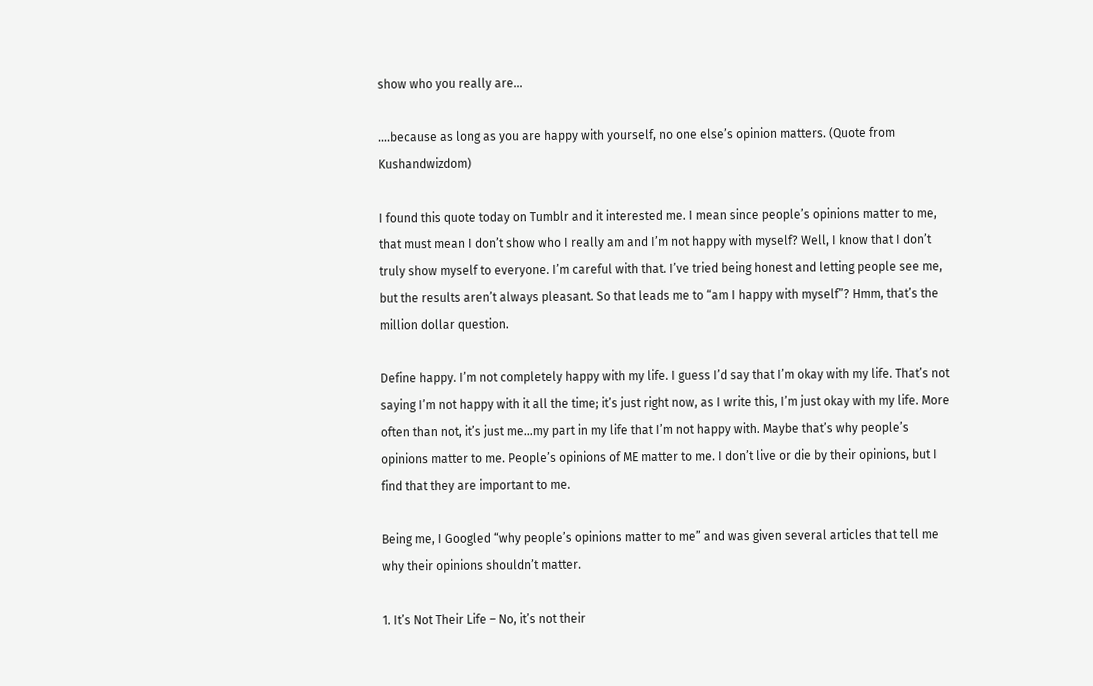show who you really are…

….because as long as you are happy with yourself, no one else’s opinion matters. (Quote from Kushandwizdom)

I found this quote today on Tumblr and it interested me. I mean since people’s opinions matter to me, that must mean I don’t show who I really am and I’m not happy with myself? Well, I know that I don’t truly show myself to everyone. I’m careful with that. I’ve tried being honest and letting people see me, but the results aren’t always pleasant. So that leads me to “am I happy with myself”? Hmm, that’s the million dollar question.

Define happy. I’m not completely happy with my life. I guess I’d say that I’m okay with my life. That’s not saying I’m not happy with it all the time; it’s just right now, as I write this, I’m just okay with my life. More often than not, it’s just me…my part in my life that I’m not happy with. Maybe that’s why people’s opinions matter to me. People’s opinions of ME matter to me. I don’t live or die by their opinions, but I find that they are important to me.

Being me, I Googled “why people’s opinions matter to me” and was given several articles that tell me why their opinions shouldn’t matter.

1. It’s Not Their Life – No, it’s not their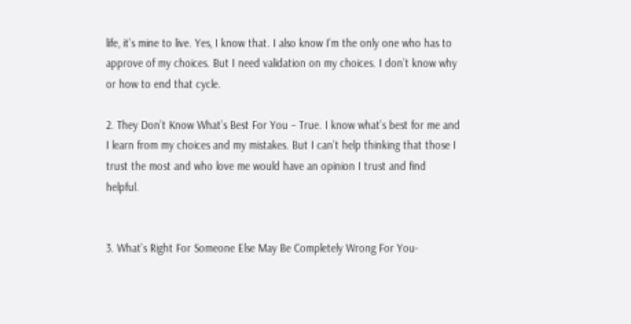life, it’s mine to live. Yes, I know that. I also know I’m the only one who has to approve of my choices. But I need validation on my choices. I don’t know why or how to end that cycle.

2. They Don’t Know What’s Best For You – True. I know what’s best for me and I learn from my choices and my mistakes. But I can’t help thinking that those I trust the most and who love me would have an opinion I trust and find helpful.


3. What’s Right For Someone Else May Be Completely Wrong For You-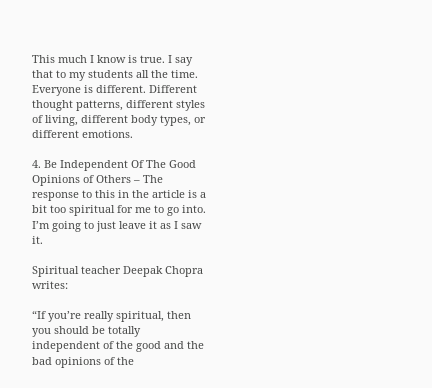This much I know is true. I say that to my students all the time. Everyone is different. Different thought patterns, different styles of living, different body types, or different emotions.

4. Be Independent Of The Good Opinions of Others – The response to this in the article is a bit too spiritual for me to go into. I’m going to just leave it as I saw it.

Spiritual teacher Deepak Chopra writes:

“If you’re really spiritual, then you should be totally independent of the good and the bad opinions of the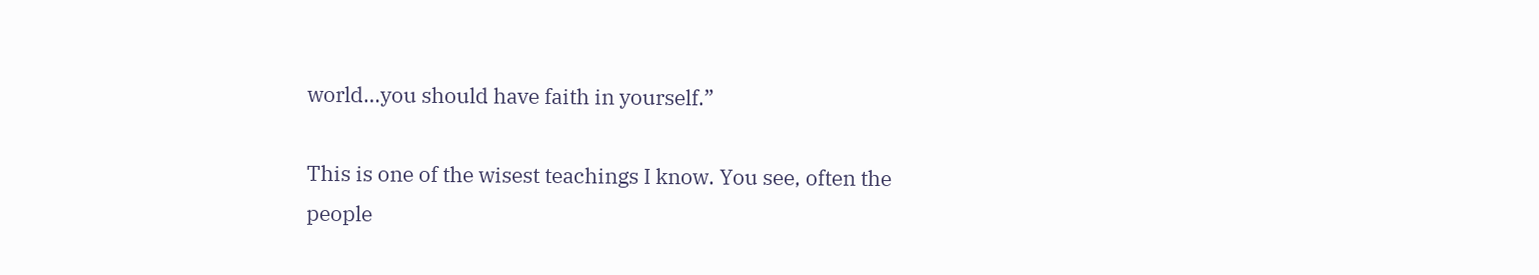world…you should have faith in yourself.”

This is one of the wisest teachings I know. You see, often the people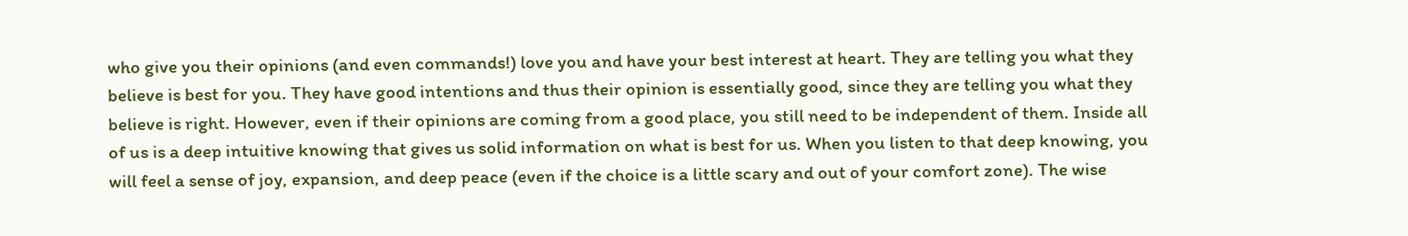who give you their opinions (and even commands!) love you and have your best interest at heart. They are telling you what they believe is best for you. They have good intentions and thus their opinion is essentially good, since they are telling you what they believe is right. However, even if their opinions are coming from a good place, you still need to be independent of them. Inside all of us is a deep intuitive knowing that gives us solid information on what is best for us. When you listen to that deep knowing, you will feel a sense of joy, expansion, and deep peace (even if the choice is a little scary and out of your comfort zone). The wise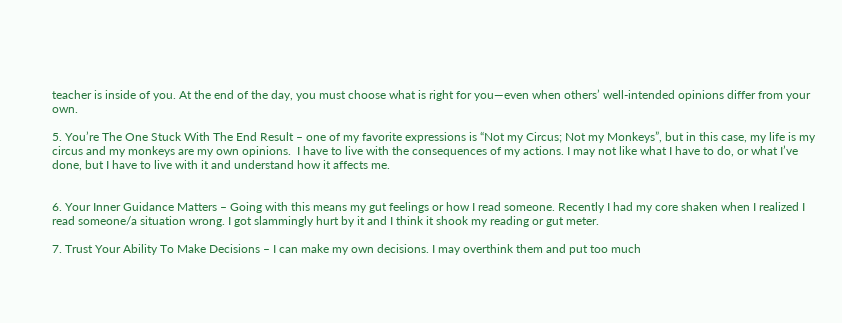teacher is inside of you. At the end of the day, you must choose what is right for you—even when others’ well-intended opinions differ from your own.

5. You’re The One Stuck With The End Result – one of my favorite expressions is “Not my Circus; Not my Monkeys”, but in this case, my life is my circus and my monkeys are my own opinions.  I have to live with the consequences of my actions. I may not like what I have to do, or what I’ve done, but I have to live with it and understand how it affects me.


6. Your Inner Guidance Matters – Going with this means my gut feelings or how I read someone. Recently I had my core shaken when I realized I read someone/a situation wrong. I got slammingly hurt by it and I think it shook my reading or gut meter.

7. Trust Your Ability To Make Decisions – I can make my own decisions. I may overthink them and put too much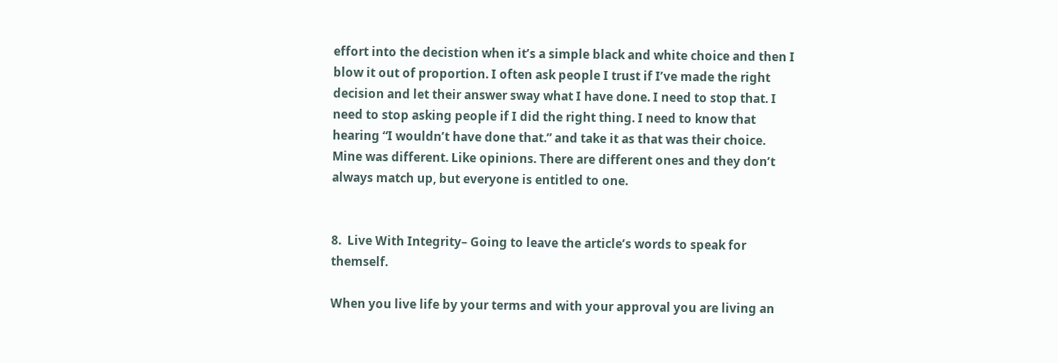effort into the decistion when it’s a simple black and white choice and then I blow it out of proportion. I often ask people I trust if I’ve made the right decision and let their answer sway what I have done. I need to stop that. I need to stop asking people if I did the right thing. I need to know that hearing “I wouldn’t have done that.” and take it as that was their choice. Mine was different. Like opinions. There are different ones and they don’t always match up, but everyone is entitled to one.


8.  Live With Integrity– Going to leave the article’s words to speak for themself.

When you live life by your terms and with your approval you are living an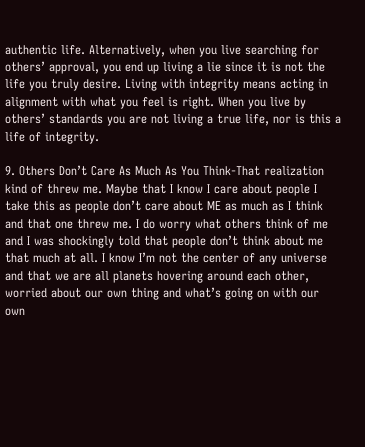authentic life. Alternatively, when you live searching for others’ approval, you end up living a lie since it is not the life you truly desire. Living with integrity means acting in alignment with what you feel is right. When you live by others’ standards you are not living a true life, nor is this a life of integrity.

9. Others Don’t Care As Much As You Think-That realization kind of threw me. Maybe that I know I care about people I take this as people don’t care about ME as much as I think and that one threw me. I do worry what others think of me and I was shockingly told that people don’t think about me that much at all. I know I’m not the center of any universe and that we are all planets hovering around each other, worried about our own thing and what’s going on with our own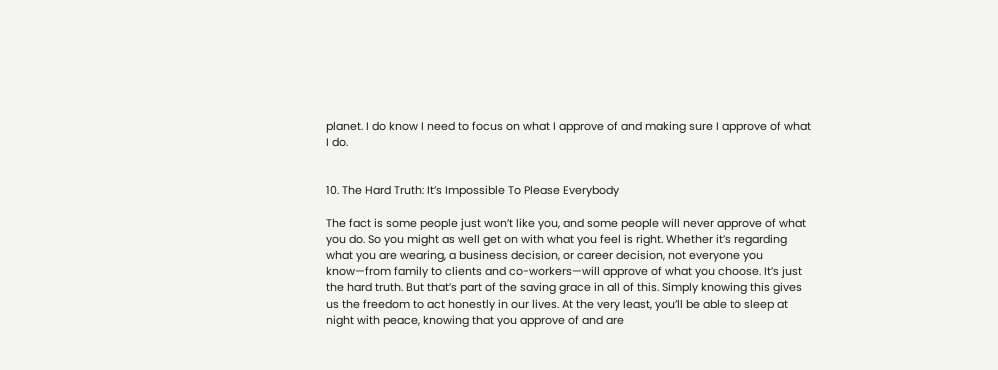planet. I do know I need to focus on what I approve of and making sure I approve of what I do.


10. The Hard Truth: It’s Impossible To Please Everybody

The fact is some people just won’t like you, and some people will never approve of what you do. So you might as well get on with what you feel is right. Whether it’s regarding what you are wearing, a business decision, or career decision, not everyone you know—from family to clients and co-workers—will approve of what you choose. It’s just the hard truth. But that’s part of the saving grace in all of this. Simply knowing this gives us the freedom to act honestly in our lives. At the very least, you’ll be able to sleep at night with peace, knowing that you approve of and are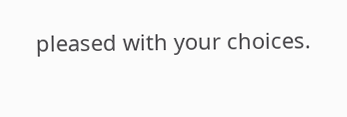pleased with your choices.